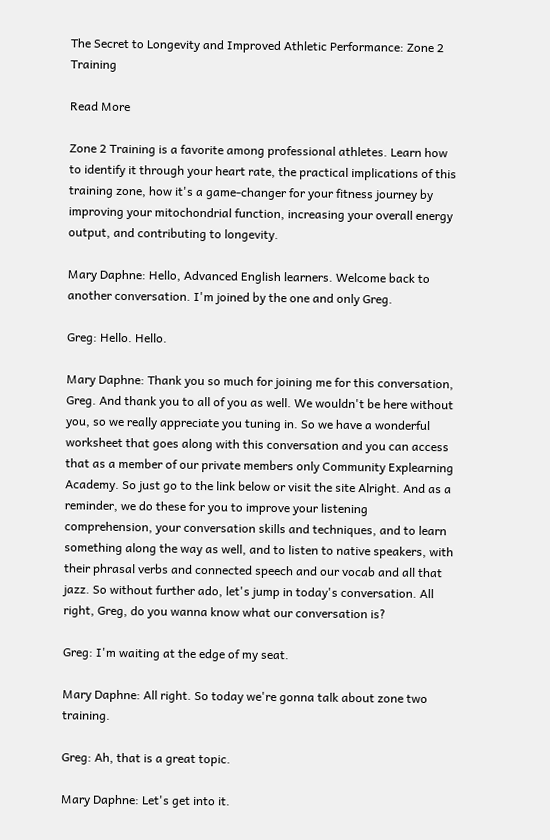The Secret to Longevity and Improved Athletic Performance: Zone 2 Training

Read More

Zone 2 Training is a favorite among professional athletes. Learn how to identify it through your heart rate, the practical implications of this training zone, how it's a game-changer for your fitness journey by improving your mitochondrial function, increasing your overall energy output, and contributing to longevity.

Mary Daphne: Hello, Advanced English learners. Welcome back to another conversation. I'm joined by the one and only Greg.

Greg: Hello. Hello.

Mary Daphne: Thank you so much for joining me for this conversation, Greg. And thank you to all of you as well. We wouldn't be here without you, so we really appreciate you tuning in. So we have a wonderful worksheet that goes along with this conversation and you can access that as a member of our private members only Community Explearning Academy. So just go to the link below or visit the site Alright. And as a reminder, we do these for you to improve your listening comprehension, your conversation skills and techniques, and to learn something along the way as well, and to listen to native speakers, with their phrasal verbs and connected speech and our vocab and all that jazz. So without further ado, let's jump in today's conversation. All right, Greg, do you wanna know what our conversation is?

Greg: I'm waiting at the edge of my seat.

Mary Daphne: All right. So today we're gonna talk about zone two training.

Greg: Ah, that is a great topic.

Mary Daphne: Let's get into it.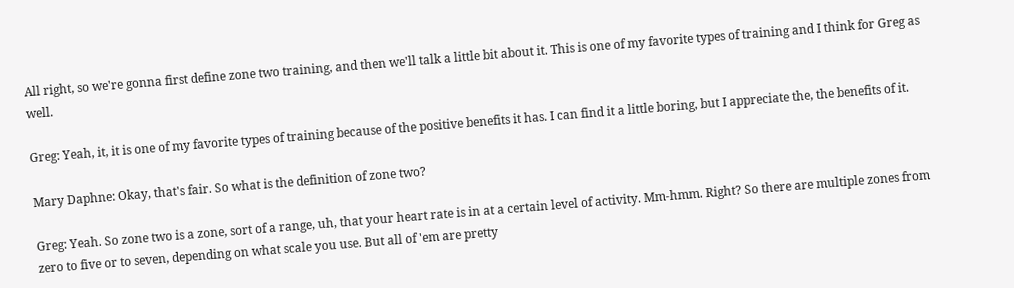All right, so we're gonna first define zone two training, and then we'll talk a little bit about it. This is one of my favorite types of training and I think for Greg as well.

Greg: Yeah, it, it is one of my favorite types of training because of the positive benefits it has. I can find it a little boring, but I appreciate the, the benefits of it.

Mary Daphne: Okay, that's fair. So what is the definition of zone two?

Greg: Yeah. So zone two is a zone, sort of a range, uh, that your heart rate is in at a certain level of activity. Mm-hmm. Right? So there are multiple zones from zero to five or to seven, depending on what scale you use. But all of 'em are pretty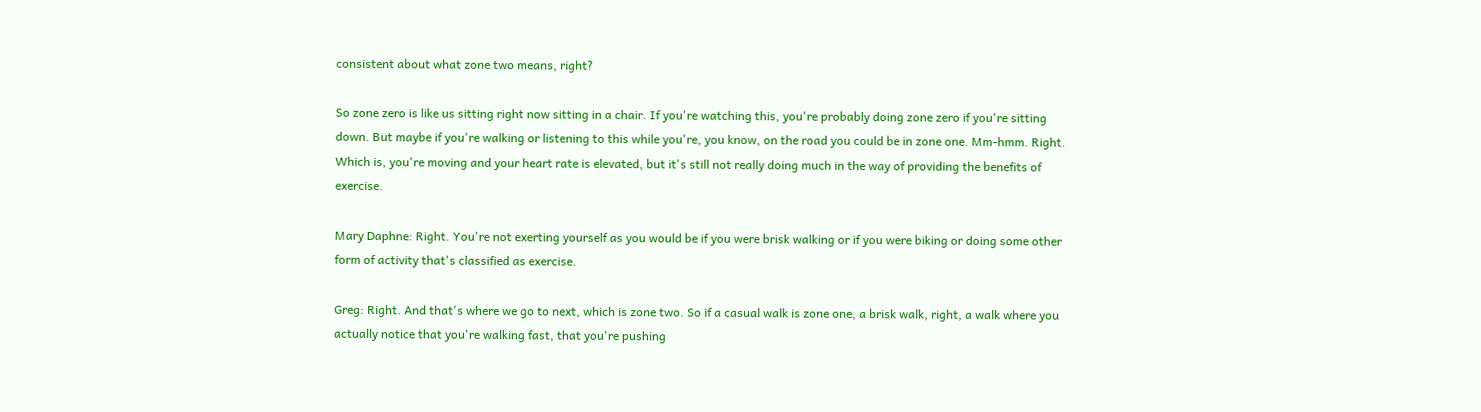consistent about what zone two means, right?

So zone zero is like us sitting right now sitting in a chair. If you're watching this, you're probably doing zone zero if you're sitting down. But maybe if you're walking or listening to this while you're, you know, on the road you could be in zone one. Mm-hmm. Right. Which is, you're moving and your heart rate is elevated, but it's still not really doing much in the way of providing the benefits of exercise.

Mary Daphne: Right. You're not exerting yourself as you would be if you were brisk walking or if you were biking or doing some other form of activity that's classified as exercise.

Greg: Right. And that's where we go to next, which is zone two. So if a casual walk is zone one, a brisk walk, right, a walk where you actually notice that you're walking fast, that you're pushing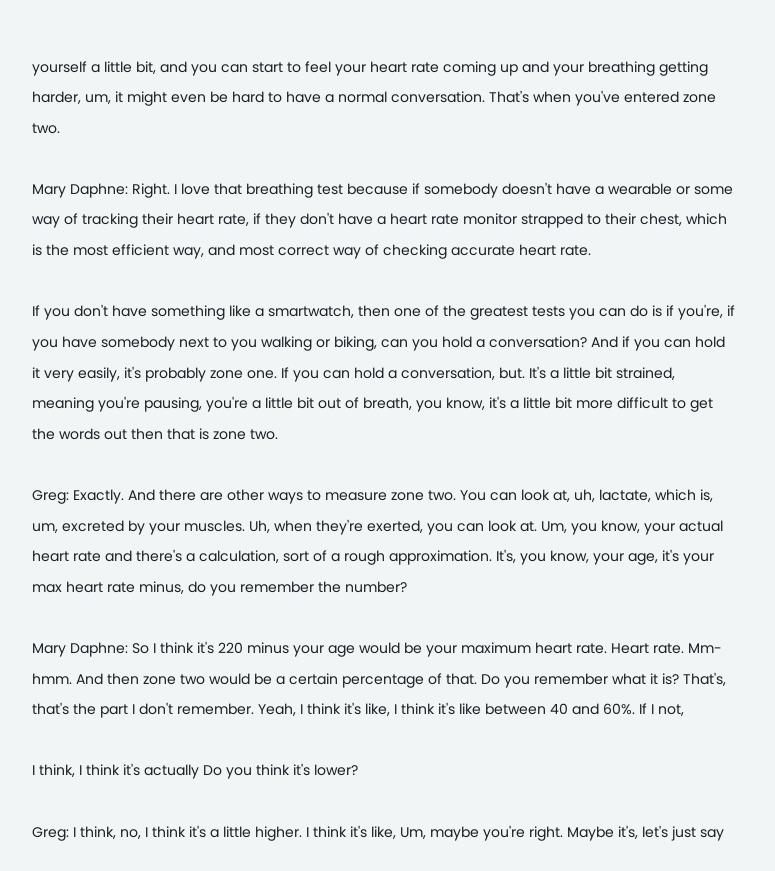yourself a little bit, and you can start to feel your heart rate coming up and your breathing getting harder, um, it might even be hard to have a normal conversation. That's when you've entered zone two.

Mary Daphne: Right. I love that breathing test because if somebody doesn't have a wearable or some way of tracking their heart rate, if they don't have a heart rate monitor strapped to their chest, which is the most efficient way, and most correct way of checking accurate heart rate.

If you don't have something like a smartwatch, then one of the greatest tests you can do is if you're, if you have somebody next to you walking or biking, can you hold a conversation? And if you can hold it very easily, it's probably zone one. If you can hold a conversation, but. It's a little bit strained, meaning you're pausing, you're a little bit out of breath, you know, it's a little bit more difficult to get the words out then that is zone two.

Greg: Exactly. And there are other ways to measure zone two. You can look at, uh, lactate, which is, um, excreted by your muscles. Uh, when they're exerted, you can look at. Um, you know, your actual heart rate and there's a calculation, sort of a rough approximation. It's, you know, your age, it's your max heart rate minus, do you remember the number?

Mary Daphne: So I think it's 220 minus your age would be your maximum heart rate. Heart rate. Mm-hmm. And then zone two would be a certain percentage of that. Do you remember what it is? That's, that's the part I don't remember. Yeah, I think it's like, I think it's like between 40 and 60%. If I not,

I think, I think it's actually Do you think it's lower?

Greg: I think, no, I think it's a little higher. I think it's like, Um, maybe you're right. Maybe it's, let's just say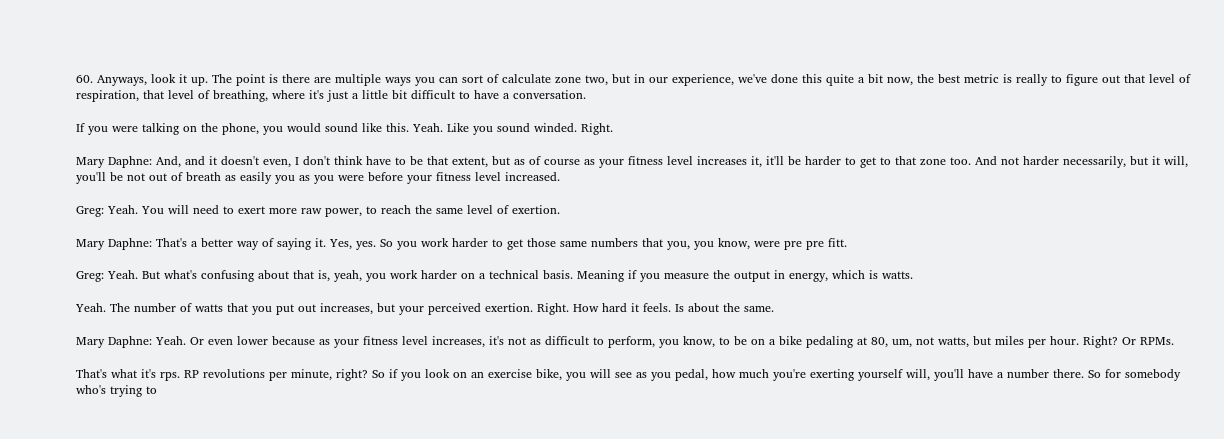60. Anyways, look it up. The point is there are multiple ways you can sort of calculate zone two, but in our experience, we've done this quite a bit now, the best metric is really to figure out that level of respiration, that level of breathing, where it's just a little bit difficult to have a conversation.

If you were talking on the phone, you would sound like this. Yeah. Like you sound winded. Right.

Mary Daphne: And, and it doesn't even, I don't think have to be that extent, but as of course as your fitness level increases it, it'll be harder to get to that zone too. And not harder necessarily, but it will, you'll be not out of breath as easily you as you were before your fitness level increased.

Greg: Yeah. You will need to exert more raw power, to reach the same level of exertion.

Mary Daphne: That's a better way of saying it. Yes, yes. So you work harder to get those same numbers that you, you know, were pre pre fitt.

Greg: Yeah. But what's confusing about that is, yeah, you work harder on a technical basis. Meaning if you measure the output in energy, which is watts.

Yeah. The number of watts that you put out increases, but your perceived exertion. Right. How hard it feels. Is about the same.

Mary Daphne: Yeah. Or even lower because as your fitness level increases, it's not as difficult to perform, you know, to be on a bike pedaling at 80, um, not watts, but miles per hour. Right? Or RPMs.

That's what it's rps. RP revolutions per minute, right? So if you look on an exercise bike, you will see as you pedal, how much you're exerting yourself will, you'll have a number there. So for somebody who's trying to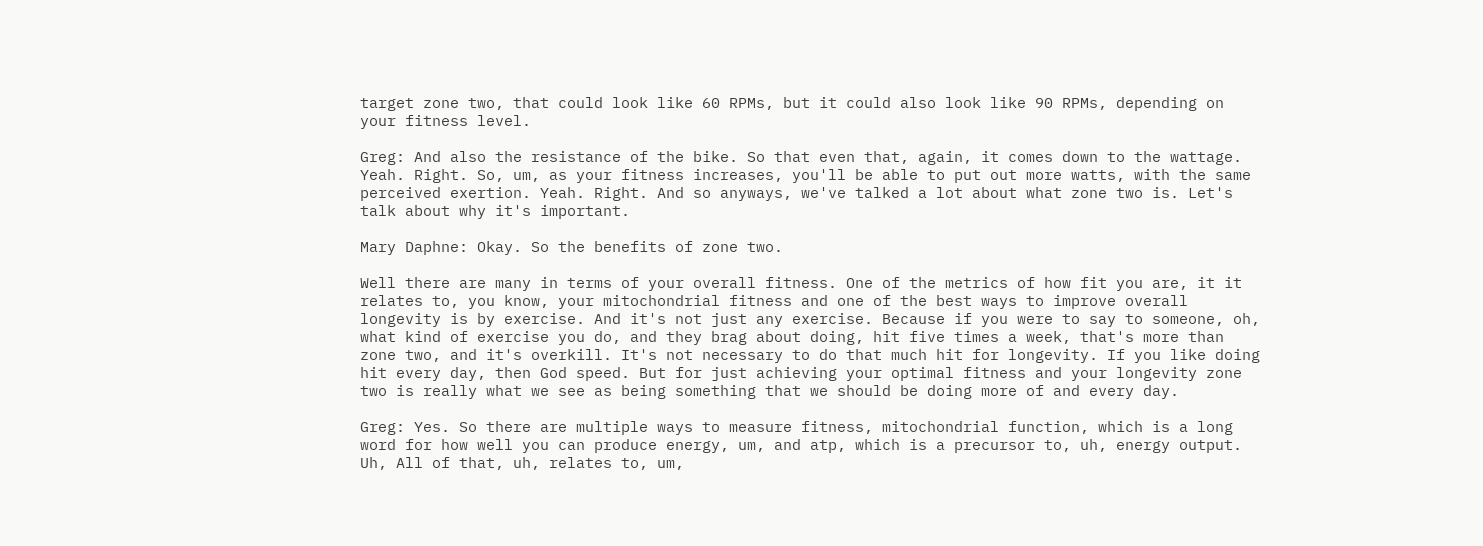target zone two, that could look like 60 RPMs, but it could also look like 90 RPMs, depending on your fitness level.

Greg: And also the resistance of the bike. So that even that, again, it comes down to the wattage. Yeah. Right. So, um, as your fitness increases, you'll be able to put out more watts, with the same perceived exertion. Yeah. Right. And so anyways, we've talked a lot about what zone two is. Let's talk about why it's important.

Mary Daphne: Okay. So the benefits of zone two.

Well there are many in terms of your overall fitness. One of the metrics of how fit you are, it it relates to, you know, your mitochondrial fitness and one of the best ways to improve overall longevity is by exercise. And it's not just any exercise. Because if you were to say to someone, oh, what kind of exercise you do, and they brag about doing, hit five times a week, that's more than zone two, and it's overkill. It's not necessary to do that much hit for longevity. If you like doing hit every day, then God speed. But for just achieving your optimal fitness and your longevity zone two is really what we see as being something that we should be doing more of and every day.

Greg: Yes. So there are multiple ways to measure fitness, mitochondrial function, which is a long word for how well you can produce energy, um, and atp, which is a precursor to, uh, energy output. Uh, All of that, uh, relates to, um,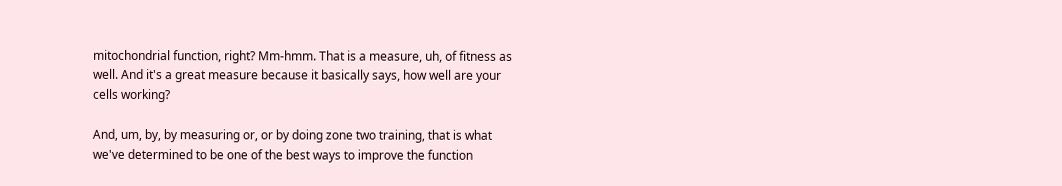mitochondrial function, right? Mm-hmm. That is a measure, uh, of fitness as well. And it's a great measure because it basically says, how well are your cells working?

And, um, by, by measuring or, or by doing zone two training, that is what we've determined to be one of the best ways to improve the function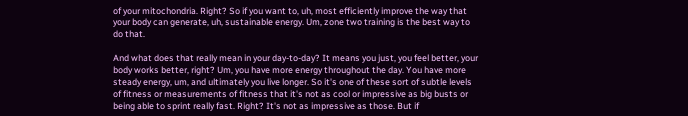of your mitochondria. Right? So if you want to, uh, most efficiently improve the way that your body can generate, uh, sustainable energy. Um, zone two training is the best way to do that.

And what does that really mean in your day-to-day? It means you just, you feel better, your body works better, right? Um, you have more energy throughout the day. You have more steady energy, um, and ultimately you live longer. So it's one of these sort of subtle levels of fitness or measurements of fitness that it's not as cool or impressive as big busts or being able to sprint really fast. Right? It's not as impressive as those. But if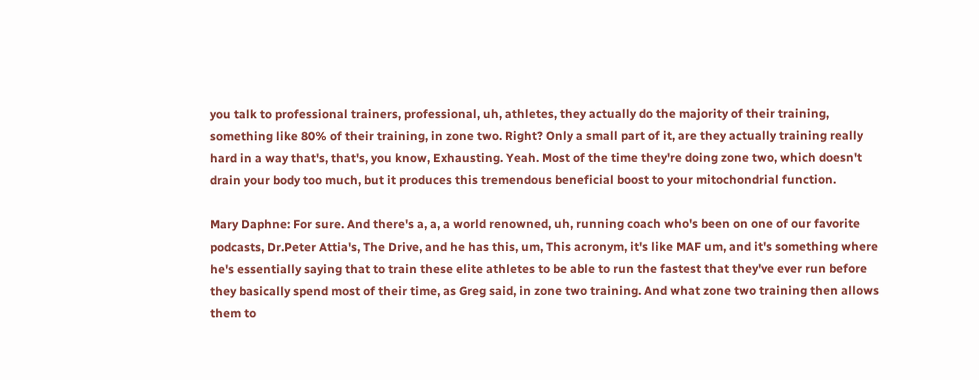you talk to professional trainers, professional, uh, athletes, they actually do the majority of their training, something like 80% of their training, in zone two. Right? Only a small part of it, are they actually training really hard in a way that's, that's, you know, Exhausting. Yeah. Most of the time they're doing zone two, which doesn't drain your body too much, but it produces this tremendous beneficial boost to your mitochondrial function.

Mary Daphne: For sure. And there's a, a, a world renowned, uh, running coach who's been on one of our favorite podcasts, Dr.Peter Attia's, The Drive, and he has this, um, This acronym, it's like MAF um, and it's something where he's essentially saying that to train these elite athletes to be able to run the fastest that they've ever run before they basically spend most of their time, as Greg said, in zone two training. And what zone two training then allows them to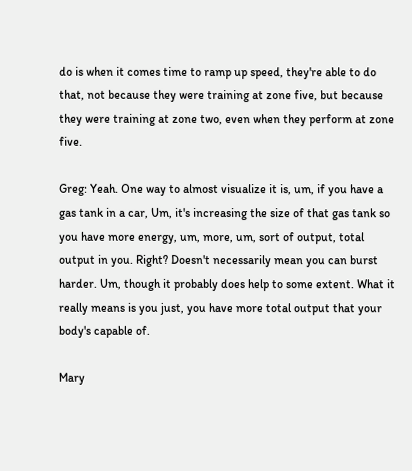do is when it comes time to ramp up speed, they're able to do that, not because they were training at zone five, but because they were training at zone two, even when they perform at zone five.

Greg: Yeah. One way to almost visualize it is, um, if you have a gas tank in a car, Um, it's increasing the size of that gas tank so you have more energy, um, more, um, sort of output, total output in you. Right? Doesn't necessarily mean you can burst harder. Um, though it probably does help to some extent. What it really means is you just, you have more total output that your body's capable of.

Mary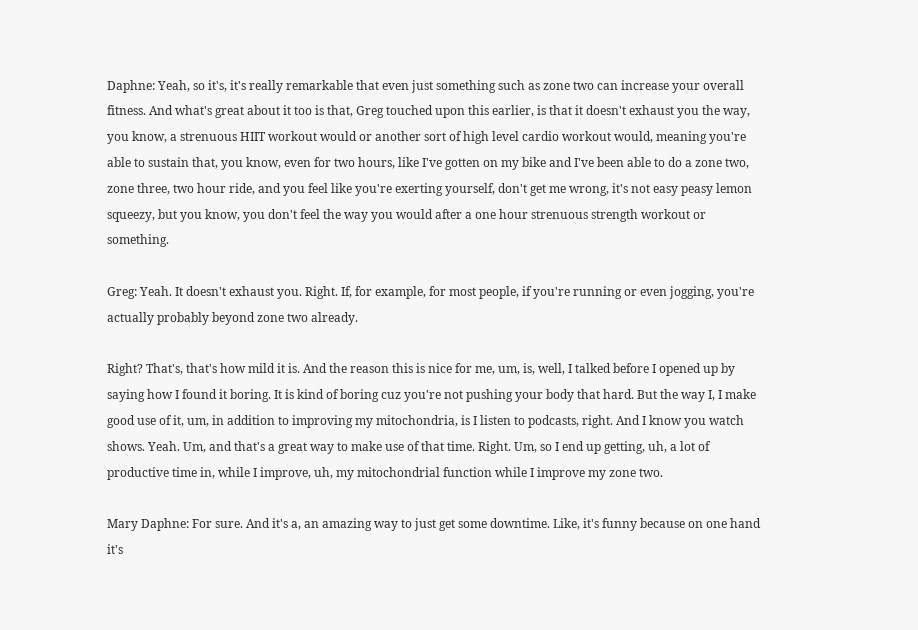Daphne: Yeah, so it's, it's really remarkable that even just something such as zone two can increase your overall fitness. And what's great about it too is that, Greg touched upon this earlier, is that it doesn't exhaust you the way, you know, a strenuous HIIT workout would or another sort of high level cardio workout would, meaning you're able to sustain that, you know, even for two hours, like I've gotten on my bike and I've been able to do a zone two, zone three, two hour ride, and you feel like you're exerting yourself, don't get me wrong, it's not easy peasy lemon squeezy, but you know, you don't feel the way you would after a one hour strenuous strength workout or something.

Greg: Yeah. It doesn't exhaust you. Right. If, for example, for most people, if you're running or even jogging, you're actually probably beyond zone two already.

Right? That's, that's how mild it is. And the reason this is nice for me, um, is, well, I talked before I opened up by saying how I found it boring. It is kind of boring cuz you're not pushing your body that hard. But the way I, I make good use of it, um, in addition to improving my mitochondria, is I listen to podcasts, right. And I know you watch shows. Yeah. Um, and that's a great way to make use of that time. Right. Um, so I end up getting, uh, a lot of productive time in, while I improve, uh, my mitochondrial function while I improve my zone two.

Mary Daphne: For sure. And it's a, an amazing way to just get some downtime. Like, it's funny because on one hand it's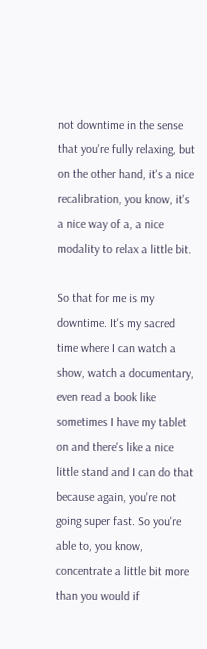not downtime in the sense that you're fully relaxing, but on the other hand, it's a nice recalibration, you know, it's a nice way of a, a nice modality to relax a little bit.

So that for me is my downtime. It's my sacred time where I can watch a show, watch a documentary, even read a book like sometimes I have my tablet on and there's like a nice little stand and I can do that because again, you're not going super fast. So you're able to, you know, concentrate a little bit more than you would if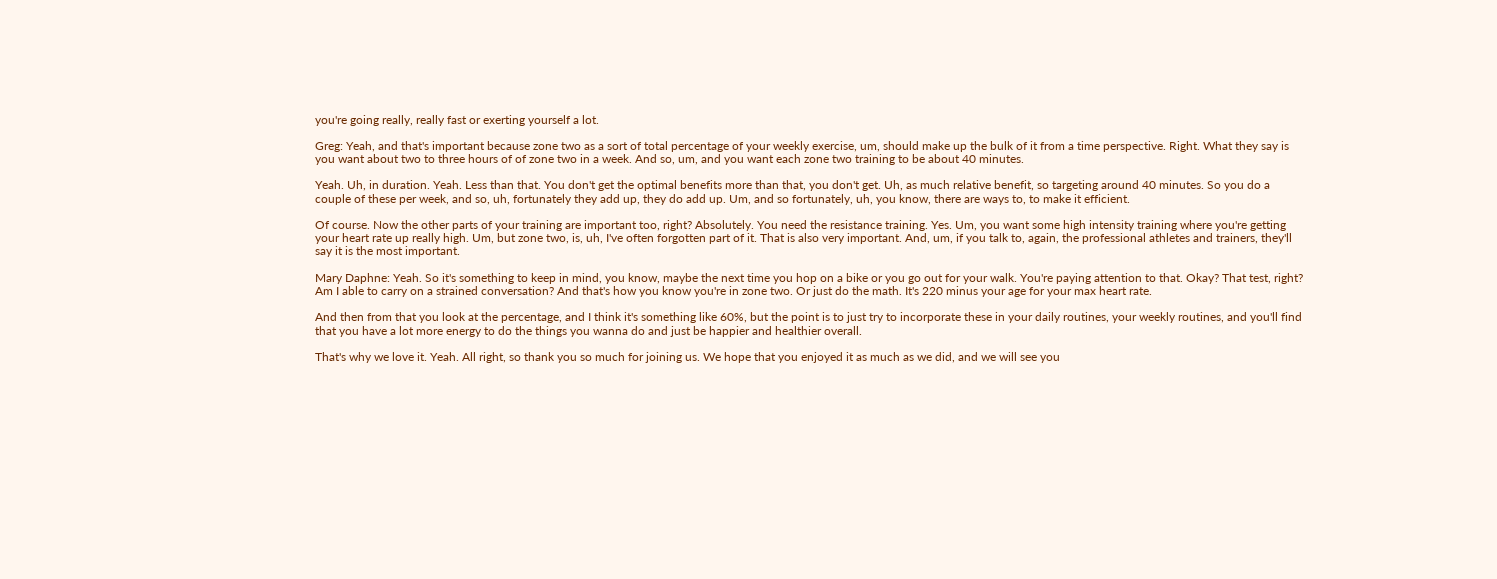you're going really, really fast or exerting yourself a lot.

Greg: Yeah, and that's important because zone two as a sort of total percentage of your weekly exercise, um, should make up the bulk of it from a time perspective. Right. What they say is you want about two to three hours of of zone two in a week. And so, um, and you want each zone two training to be about 40 minutes.

Yeah. Uh, in duration. Yeah. Less than that. You don't get the optimal benefits more than that, you don't get. Uh, as much relative benefit, so targeting around 40 minutes. So you do a couple of these per week, and so, uh, fortunately they add up, they do add up. Um, and so fortunately, uh, you know, there are ways to, to make it efficient.

Of course. Now the other parts of your training are important too, right? Absolutely. You need the resistance training. Yes. Um, you want some high intensity training where you're getting your heart rate up really high. Um, but zone two, is, uh, I've often forgotten part of it. That is also very important. And, um, if you talk to, again, the professional athletes and trainers, they'll say it is the most important.

Mary Daphne: Yeah. So it's something to keep in mind, you know, maybe the next time you hop on a bike or you go out for your walk. You're paying attention to that. Okay? That test, right? Am I able to carry on a strained conversation? And that's how you know you're in zone two. Or just do the math. It's 220 minus your age for your max heart rate.

And then from that you look at the percentage, and I think it's something like 60%, but the point is to just try to incorporate these in your daily routines, your weekly routines, and you'll find that you have a lot more energy to do the things you wanna do and just be happier and healthier overall.

That's why we love it. Yeah. All right, so thank you so much for joining us. We hope that you enjoyed it as much as we did, and we will see you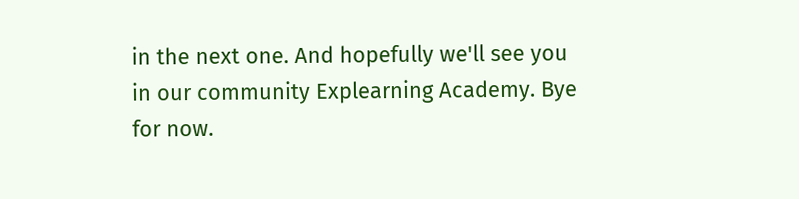in the next one. And hopefully we'll see you in our community Explearning Academy. Bye for now.